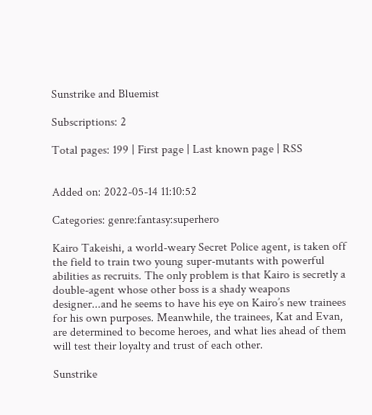Sunstrike and Bluemist

Subscriptions: 2

Total pages: 199 | First page | Last known page | RSS


Added on: 2022-05-14 11:10:52

Categories: genre:fantasy:superhero

Kairo Takeishi, a world-weary Secret Police agent, is taken off the field to train two young super-mutants with powerful abilities as recruits. The only problem is that Kairo is secretly a double-agent whose other boss is a shady weapons designer...and he seems to have his eye on Kairo’s new trainees for his own purposes. Meanwhile, the trainees, Kat and Evan, are determined to become heroes, and what lies ahead of them will test their loyalty and trust of each other.

Sunstrike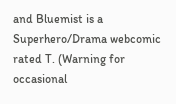and Bluemist is a Superhero/Drama webcomic rated T. (Warning for occasional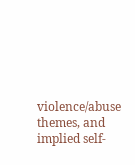violence/abuse themes, and implied self-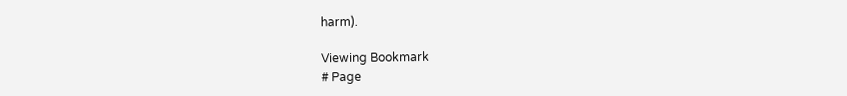harm).

Viewing Bookmark
# Page